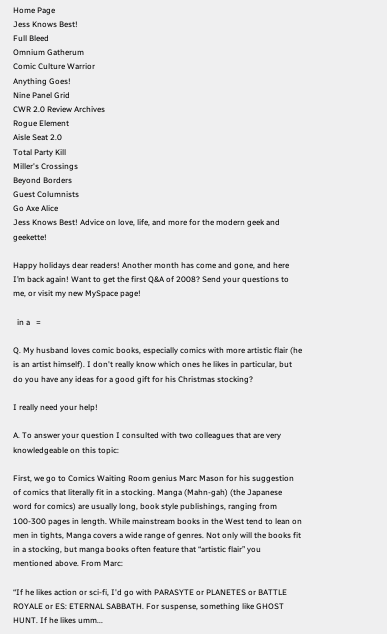Home Page
Jess Knows Best!
Full Bleed
Omnium Gatherum
Comic Culture Warrior
Anything Goes!
Nine Panel Grid
CWR 2.0 Review Archives
Rogue Element
Aisle Seat 2.0
Total Party Kill
Miller's Crossings
Beyond Borders
Guest Columnists
Go Axe Alice
Jess Knows Best! Advice on love, life, and more for the modern geek and geekette!

Happy holidays dear readers! Another month has come and gone, and here I’m back again! Want to get the first Q&A of 2008? Send your questions to me, or visit my new MySpace page!

  in a   =

Q. My husband loves comic books, especially comics with more artistic flair (he is an artist himself). I don't really know which ones he likes in particular, but do you have any ideas for a good gift for his Christmas stocking?

I really need your help!

A. To answer your question I consulted with two colleagues that are very knowledgeable on this topic:

First, we go to Comics Waiting Room genius Marc Mason for his suggestion of comics that literally fit in a stocking. Manga (Mahn-gah) (the Japanese word for comics) are usually long, book style publishings, ranging from 100-300 pages in length. While mainstream books in the West tend to lean on men in tights, Manga covers a wide range of genres. Not only will the books fit in a stocking, but manga books often feature that “artistic flair” you mentioned above. From Marc:

“If he likes action or sci-fi, I'd go with PARASYTE or PLANETES or BATTLE ROYALE or ES: ETERNAL SABBATH. For suspense, something like GHOST HUNT. If he likes umm...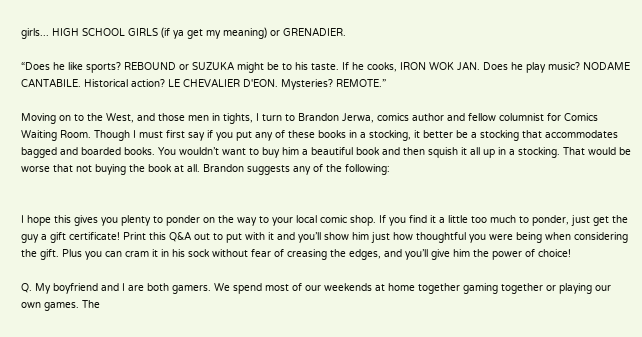girls... HIGH SCHOOL GIRLS (if ya get my meaning) or GRENADIER.

“Does he like sports? REBOUND or SUZUKA might be to his taste. If he cooks, IRON WOK JAN. Does he play music? NODAME CANTABILE. Historical action? LE CHEVALIER D'EON. Mysteries? REMOTE.”

Moving on to the West, and those men in tights, I turn to Brandon Jerwa, comics author and fellow columnist for Comics Waiting Room. Though I must first say if you put any of these books in a stocking, it better be a stocking that accommodates bagged and boarded books. You wouldn’t want to buy him a beautiful book and then squish it all up in a stocking. That would be worse that not buying the book at all. Brandon suggests any of the following:


I hope this gives you plenty to ponder on the way to your local comic shop. If you find it a little too much to ponder, just get the guy a gift certificate! Print this Q&A out to put with it and you’ll show him just how thoughtful you were being when considering the gift. Plus you can cram it in his sock without fear of creasing the edges, and you’ll give him the power of choice!

Q. My boyfriend and I are both gamers. We spend most of our weekends at home together gaming together or playing our own games. The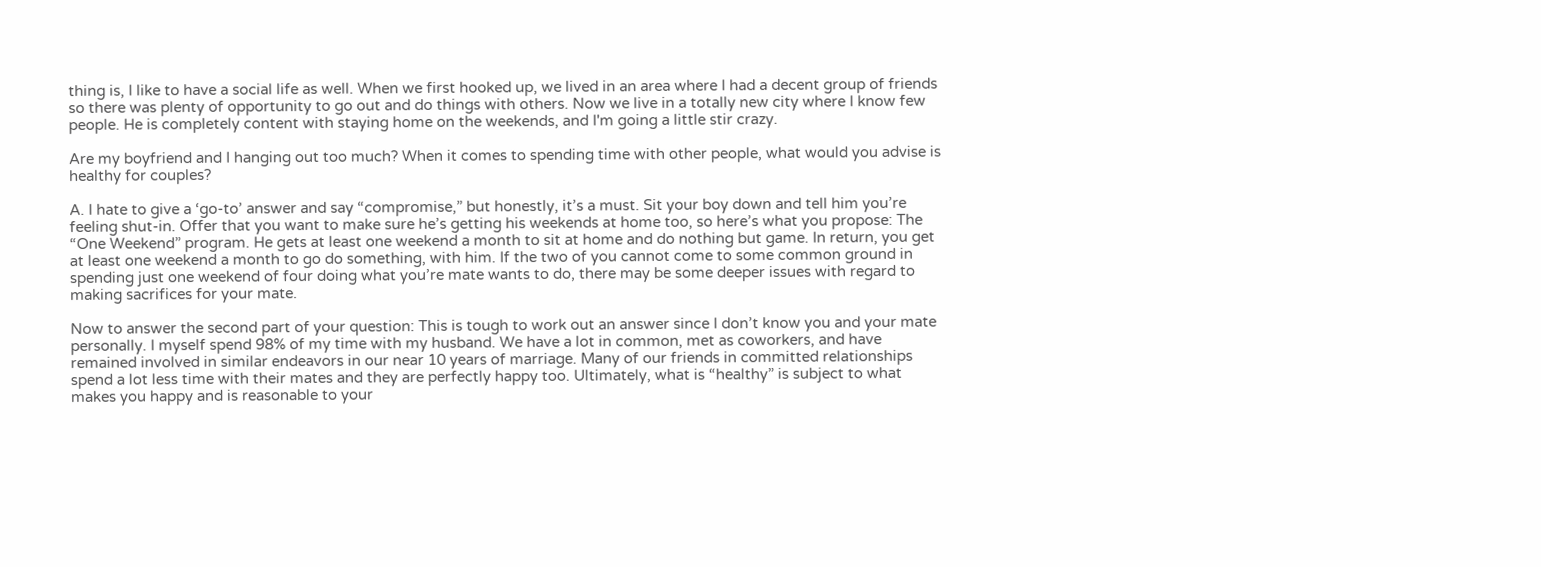thing is, I like to have a social life as well. When we first hooked up, we lived in an area where I had a decent group of friends so there was plenty of opportunity to go out and do things with others. Now we live in a totally new city where I know few people. He is completely content with staying home on the weekends, and I'm going a little stir crazy.

Are my boyfriend and I hanging out too much? When it comes to spending time with other people, what would you advise is healthy for couples?

A. I hate to give a ‘go-to’ answer and say “compromise,” but honestly, it’s a must. Sit your boy down and tell him you’re feeling shut-in. Offer that you want to make sure he’s getting his weekends at home too, so here’s what you propose: The “One Weekend” program. He gets at least one weekend a month to sit at home and do nothing but game. In return, you get at least one weekend a month to go do something, with him. If the two of you cannot come to some common ground in spending just one weekend of four doing what you’re mate wants to do, there may be some deeper issues with regard to making sacrifices for your mate.

Now to answer the second part of your question: This is tough to work out an answer since I don’t know you and your mate personally. I myself spend 98% of my time with my husband. We have a lot in common, met as coworkers, and have remained involved in similar endeavors in our near 10 years of marriage. Many of our friends in committed relationships spend a lot less time with their mates and they are perfectly happy too. Ultimately, what is “healthy” is subject to what makes you happy and is reasonable to your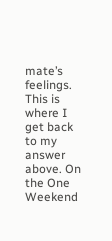mate’s feelings. This is where I get back to my answer above. On the One Weekend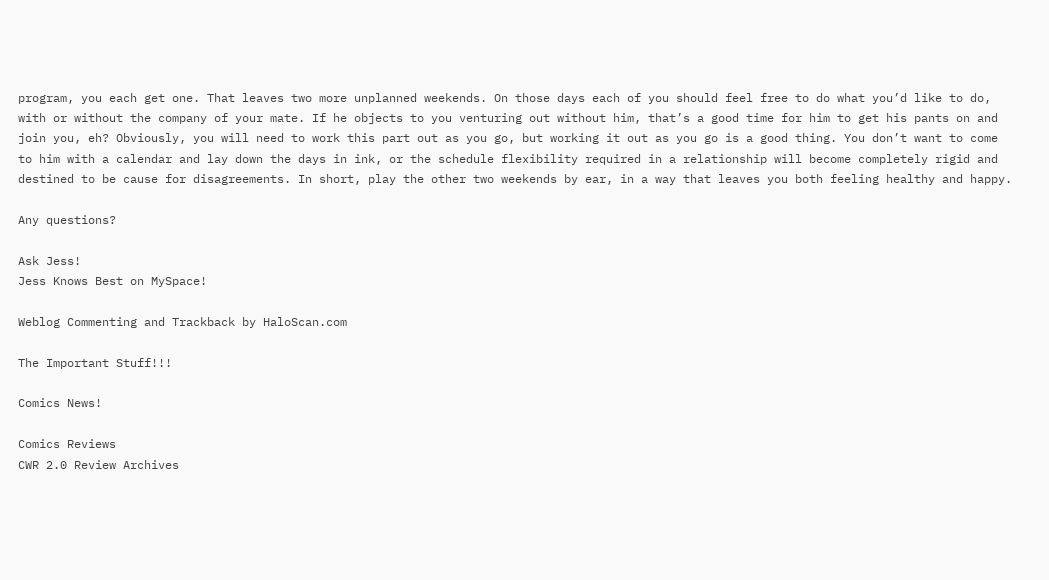program, you each get one. That leaves two more unplanned weekends. On those days each of you should feel free to do what you’d like to do, with or without the company of your mate. If he objects to you venturing out without him, that’s a good time for him to get his pants on and join you, eh? Obviously, you will need to work this part out as you go, but working it out as you go is a good thing. You don’t want to come to him with a calendar and lay down the days in ink, or the schedule flexibility required in a relationship will become completely rigid and destined to be cause for disagreements. In short, play the other two weekends by ear, in a way that leaves you both feeling healthy and happy.

Any questions?

Ask Jess!
Jess Knows Best on MySpace!

Weblog Commenting and Trackback by HaloScan.com

The Important Stuff!!!

Comics News!

Comics Reviews
CWR 2.0 Review Archives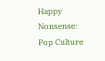Happy Nonsense: Pop Culture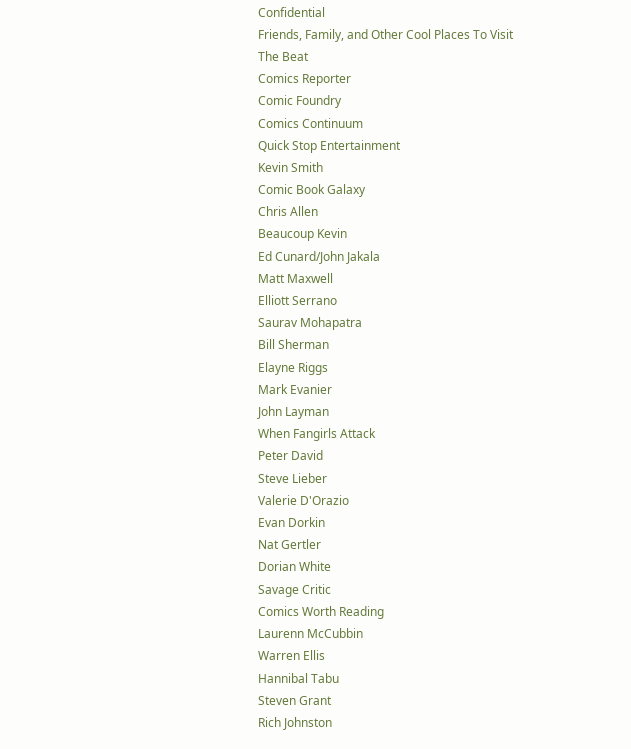Confidential
Friends, Family, and Other Cool Places To Visit
The Beat
Comics Reporter
Comic Foundry
Comics Continuum
Quick Stop Entertainment
Kevin Smith
Comic Book Galaxy
Chris Allen
Beaucoup Kevin
Ed Cunard/John Jakala
Matt Maxwell
Elliott Serrano
Saurav Mohapatra
Bill Sherman
Elayne Riggs
Mark Evanier
John Layman
When Fangirls Attack
Peter David
Steve Lieber
Valerie D'Orazio
Evan Dorkin
Nat Gertler
Dorian White
Savage Critic
Comics Worth Reading
Laurenn McCubbin
Warren Ellis
Hannibal Tabu
Steven Grant
Rich Johnston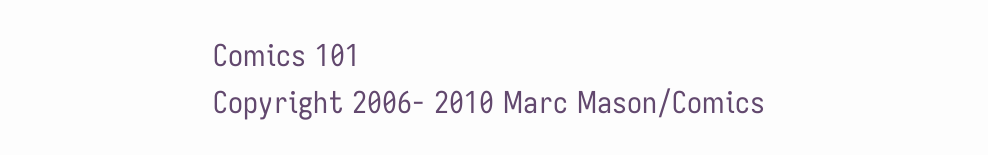Comics 101
Copyright 2006- 2010 Marc Mason/Comics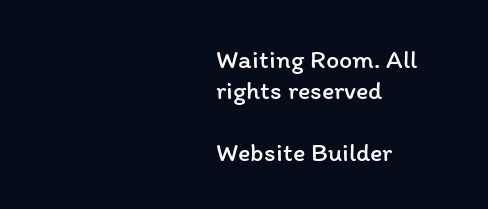Waiting Room. All rights reserved

Website Builder